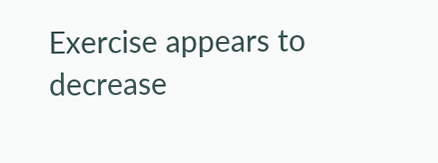Exercise appears to decrease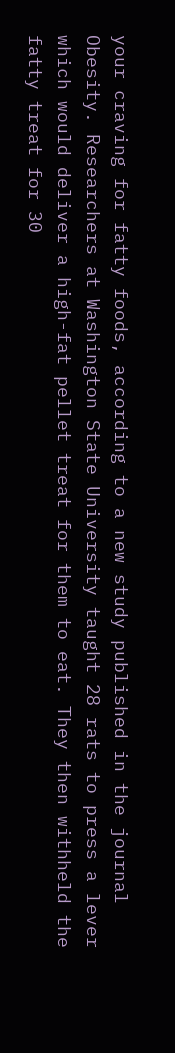your craving for fatty foods, according to a new study published in the journal Obesity. Researchers at Washington State University taught 28 rats to press a lever which would deliver a high-fat pellet treat for them to eat. They then withheld the fatty treat for 30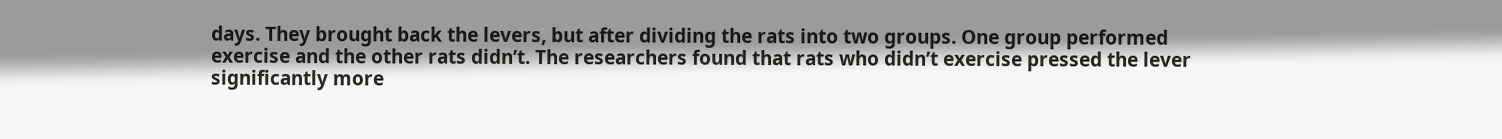days. They brought back the levers, but after dividing the rats into two groups. One group performed exercise and the other rats didn’t. The researchers found that rats who didn’t exercise pressed the lever significantly more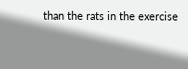than the rats in the exercise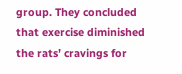group. They concluded that exercise diminished the rats’ cravings for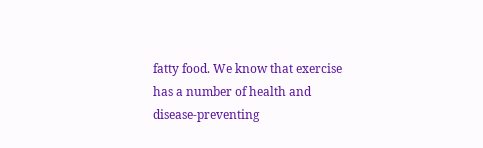fatty food. We know that exercise has a number of health and disease-preventing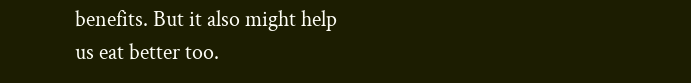benefits. But it also might help us eat better too.